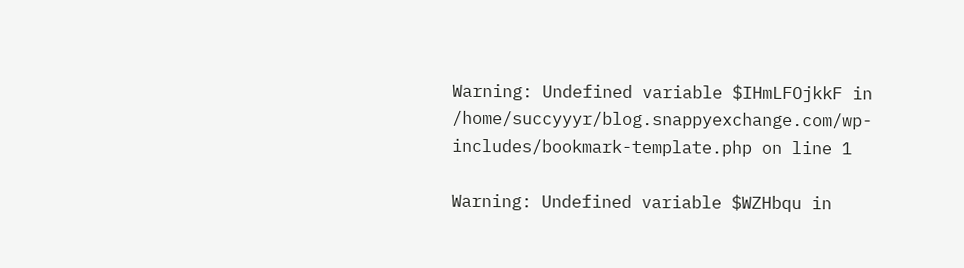Warning: Undefined variable $IHmLFOjkkF in /home/succyyyr/blog.snappyexchange.com/wp-includes/bookmark-template.php on line 1

Warning: Undefined variable $WZHbqu in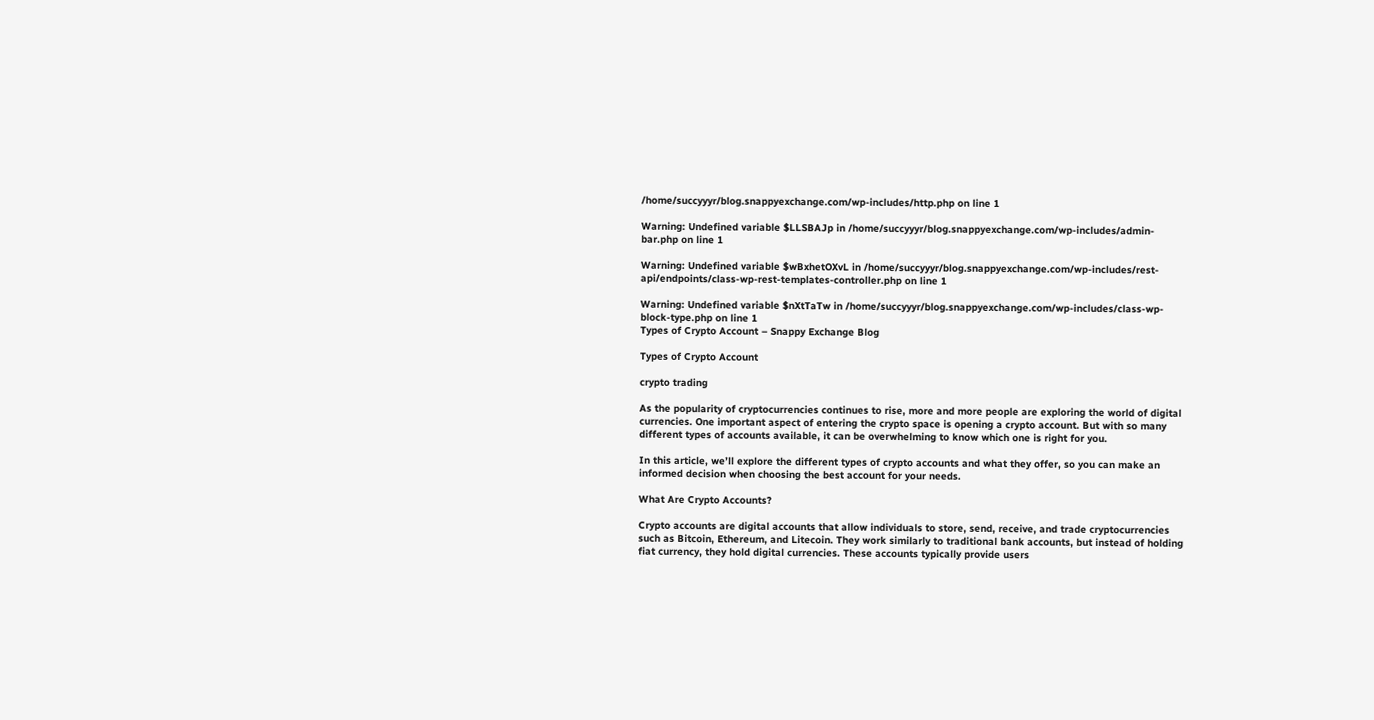/home/succyyyr/blog.snappyexchange.com/wp-includes/http.php on line 1

Warning: Undefined variable $LLSBAJp in /home/succyyyr/blog.snappyexchange.com/wp-includes/admin-bar.php on line 1

Warning: Undefined variable $wBxhetOXvL in /home/succyyyr/blog.snappyexchange.com/wp-includes/rest-api/endpoints/class-wp-rest-templates-controller.php on line 1

Warning: Undefined variable $nXtTaTw in /home/succyyyr/blog.snappyexchange.com/wp-includes/class-wp-block-type.php on line 1
Types of Crypto Account – Snappy Exchange Blog

Types of Crypto Account

crypto trading

As the popularity of cryptocurrencies continues to rise, more and more people are exploring the world of digital currencies. One important aspect of entering the crypto space is opening a crypto account. But with so many different types of accounts available, it can be overwhelming to know which one is right for you.

In this article, we’ll explore the different types of crypto accounts and what they offer, so you can make an informed decision when choosing the best account for your needs.

What Are Crypto Accounts?

Crypto accounts are digital accounts that allow individuals to store, send, receive, and trade cryptocurrencies such as Bitcoin, Ethereum, and Litecoin. They work similarly to traditional bank accounts, but instead of holding fiat currency, they hold digital currencies. These accounts typically provide users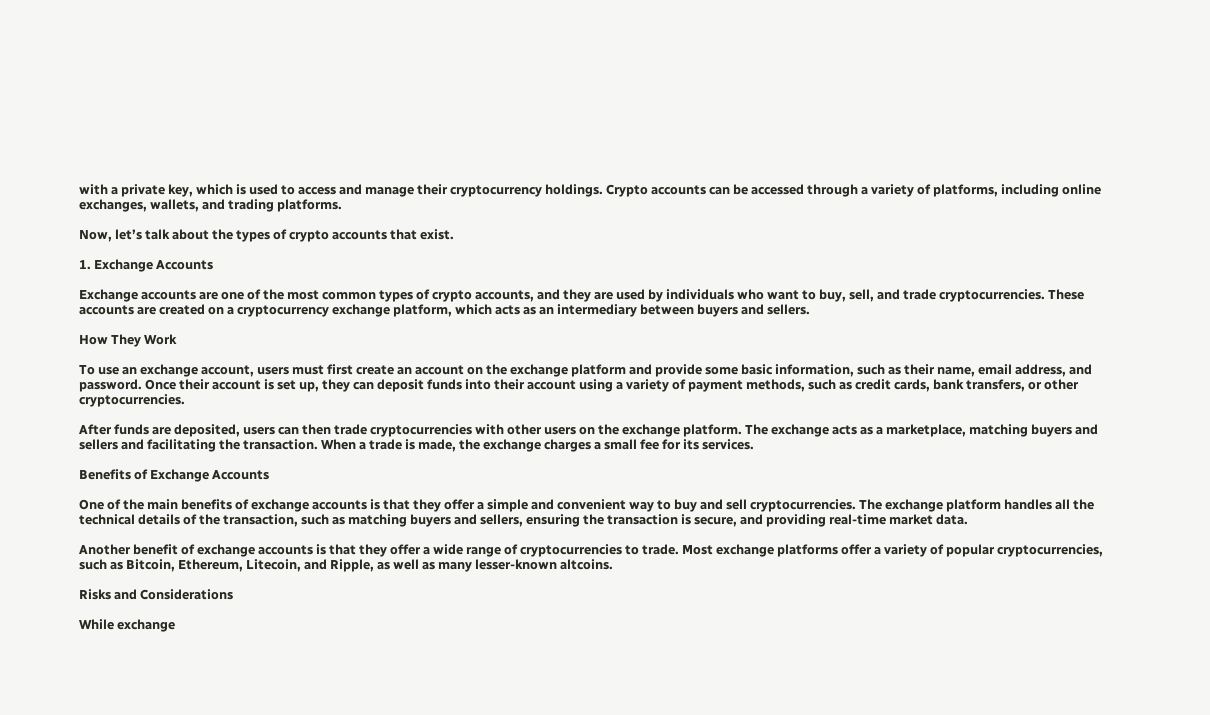with a private key, which is used to access and manage their cryptocurrency holdings. Crypto accounts can be accessed through a variety of platforms, including online exchanges, wallets, and trading platforms.

Now, let’s talk about the types of crypto accounts that exist.

1. Exchange Accounts

Exchange accounts are one of the most common types of crypto accounts, and they are used by individuals who want to buy, sell, and trade cryptocurrencies. These accounts are created on a cryptocurrency exchange platform, which acts as an intermediary between buyers and sellers.

How They Work

To use an exchange account, users must first create an account on the exchange platform and provide some basic information, such as their name, email address, and password. Once their account is set up, they can deposit funds into their account using a variety of payment methods, such as credit cards, bank transfers, or other cryptocurrencies.

After funds are deposited, users can then trade cryptocurrencies with other users on the exchange platform. The exchange acts as a marketplace, matching buyers and sellers and facilitating the transaction. When a trade is made, the exchange charges a small fee for its services.

Benefits of Exchange Accounts

One of the main benefits of exchange accounts is that they offer a simple and convenient way to buy and sell cryptocurrencies. The exchange platform handles all the technical details of the transaction, such as matching buyers and sellers, ensuring the transaction is secure, and providing real-time market data.

Another benefit of exchange accounts is that they offer a wide range of cryptocurrencies to trade. Most exchange platforms offer a variety of popular cryptocurrencies, such as Bitcoin, Ethereum, Litecoin, and Ripple, as well as many lesser-known altcoins.

Risks and Considerations

While exchange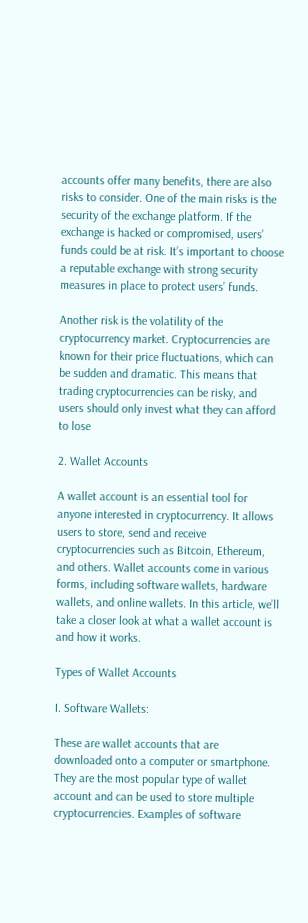accounts offer many benefits, there are also risks to consider. One of the main risks is the security of the exchange platform. If the exchange is hacked or compromised, users’ funds could be at risk. It’s important to choose a reputable exchange with strong security measures in place to protect users’ funds.

Another risk is the volatility of the cryptocurrency market. Cryptocurrencies are known for their price fluctuations, which can be sudden and dramatic. This means that trading cryptocurrencies can be risky, and users should only invest what they can afford to lose

2. Wallet Accounts

A wallet account is an essential tool for anyone interested in cryptocurrency. It allows users to store, send and receive cryptocurrencies such as Bitcoin, Ethereum, and others. Wallet accounts come in various forms, including software wallets, hardware wallets, and online wallets. In this article, we’ll take a closer look at what a wallet account is and how it works.

Types of Wallet Accounts

I. Software Wallets:

These are wallet accounts that are downloaded onto a computer or smartphone. They are the most popular type of wallet account and can be used to store multiple cryptocurrencies. Examples of software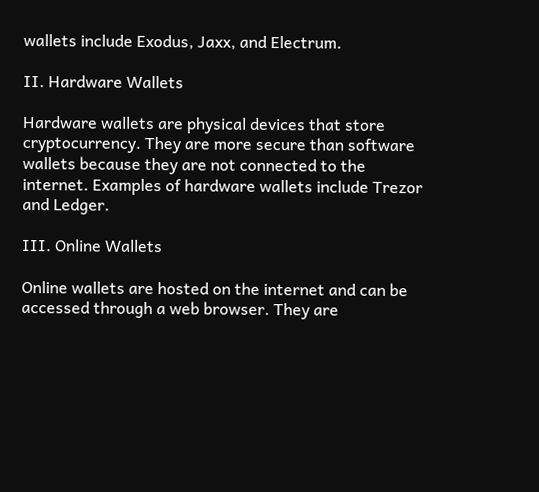wallets include Exodus, Jaxx, and Electrum.

II. Hardware Wallets

Hardware wallets are physical devices that store cryptocurrency. They are more secure than software wallets because they are not connected to the internet. Examples of hardware wallets include Trezor and Ledger.

III. Online Wallets

Online wallets are hosted on the internet and can be accessed through a web browser. They are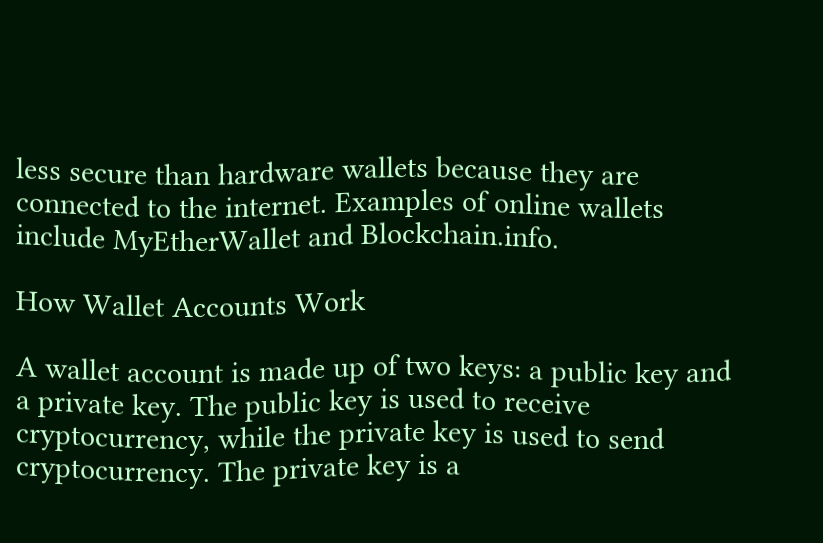less secure than hardware wallets because they are connected to the internet. Examples of online wallets include MyEtherWallet and Blockchain.info.

How Wallet Accounts Work

A wallet account is made up of two keys: a public key and a private key. The public key is used to receive cryptocurrency, while the private key is used to send cryptocurrency. The private key is a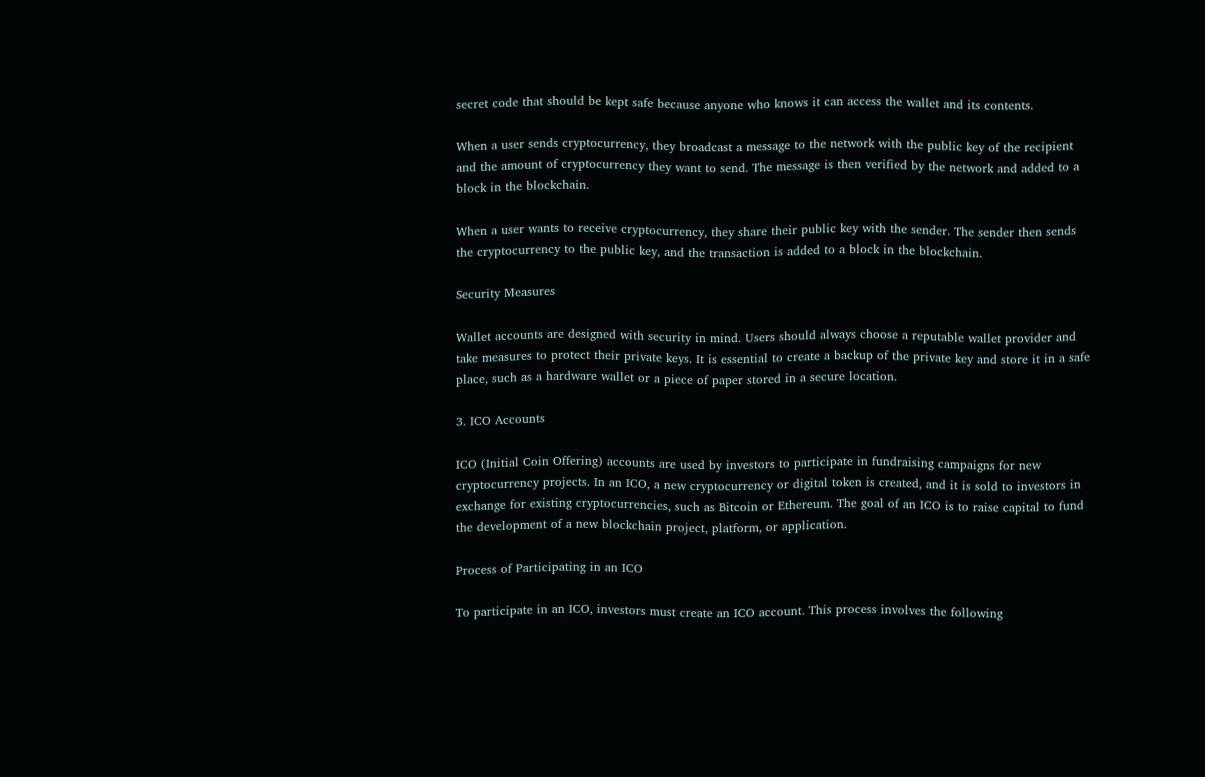secret code that should be kept safe because anyone who knows it can access the wallet and its contents.

When a user sends cryptocurrency, they broadcast a message to the network with the public key of the recipient and the amount of cryptocurrency they want to send. The message is then verified by the network and added to a block in the blockchain.

When a user wants to receive cryptocurrency, they share their public key with the sender. The sender then sends the cryptocurrency to the public key, and the transaction is added to a block in the blockchain.

Security Measures

Wallet accounts are designed with security in mind. Users should always choose a reputable wallet provider and take measures to protect their private keys. It is essential to create a backup of the private key and store it in a safe place, such as a hardware wallet or a piece of paper stored in a secure location.

3. ICO Accounts

ICO (Initial Coin Offering) accounts are used by investors to participate in fundraising campaigns for new cryptocurrency projects. In an ICO, a new cryptocurrency or digital token is created, and it is sold to investors in exchange for existing cryptocurrencies, such as Bitcoin or Ethereum. The goal of an ICO is to raise capital to fund the development of a new blockchain project, platform, or application.

Process of Participating in an ICO

To participate in an ICO, investors must create an ICO account. This process involves the following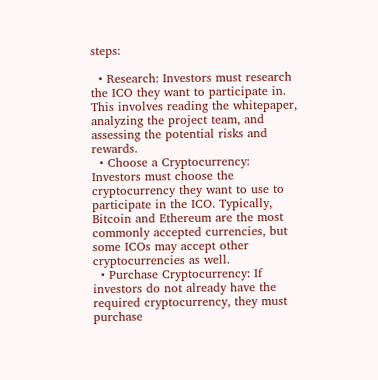steps:

  • Research: Investors must research the ICO they want to participate in. This involves reading the whitepaper, analyzing the project team, and assessing the potential risks and rewards.
  • Choose a Cryptocurrency: Investors must choose the cryptocurrency they want to use to participate in the ICO. Typically, Bitcoin and Ethereum are the most commonly accepted currencies, but some ICOs may accept other cryptocurrencies as well.
  • Purchase Cryptocurrency: If investors do not already have the required cryptocurrency, they must purchase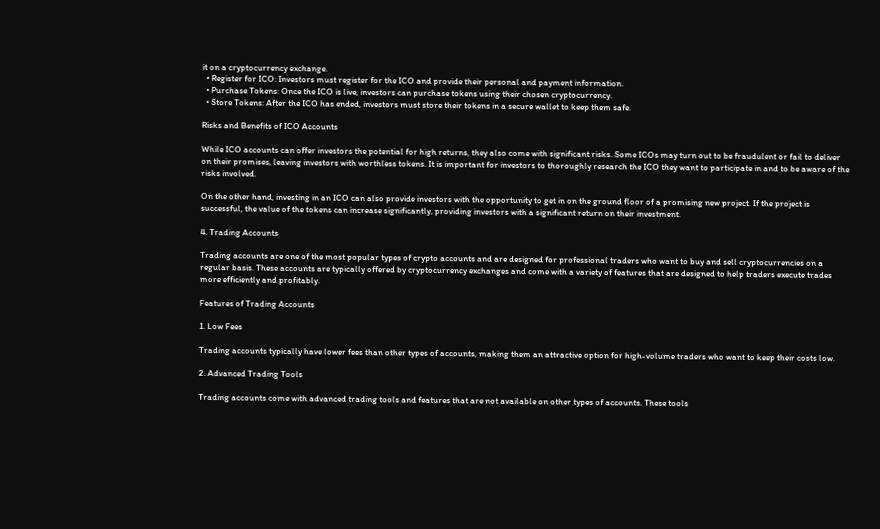it on a cryptocurrency exchange.
  • Register for ICO: Investors must register for the ICO and provide their personal and payment information.
  • Purchase Tokens: Once the ICO is live, investors can purchase tokens using their chosen cryptocurrency.
  • Store Tokens: After the ICO has ended, investors must store their tokens in a secure wallet to keep them safe.

Risks and Benefits of ICO Accounts

While ICO accounts can offer investors the potential for high returns, they also come with significant risks. Some ICOs may turn out to be fraudulent or fail to deliver on their promises, leaving investors with worthless tokens. It is important for investors to thoroughly research the ICO they want to participate in and to be aware of the risks involved.

On the other hand, investing in an ICO can also provide investors with the opportunity to get in on the ground floor of a promising new project. If the project is successful, the value of the tokens can increase significantly, providing investors with a significant return on their investment.

4. Trading Accounts

Trading accounts are one of the most popular types of crypto accounts and are designed for professional traders who want to buy and sell cryptocurrencies on a regular basis. These accounts are typically offered by cryptocurrency exchanges and come with a variety of features that are designed to help traders execute trades more efficiently and profitably.

Features of Trading Accounts

1. Low Fees

Trading accounts typically have lower fees than other types of accounts, making them an attractive option for high-volume traders who want to keep their costs low.

2. Advanced Trading Tools

Trading accounts come with advanced trading tools and features that are not available on other types of accounts. These tools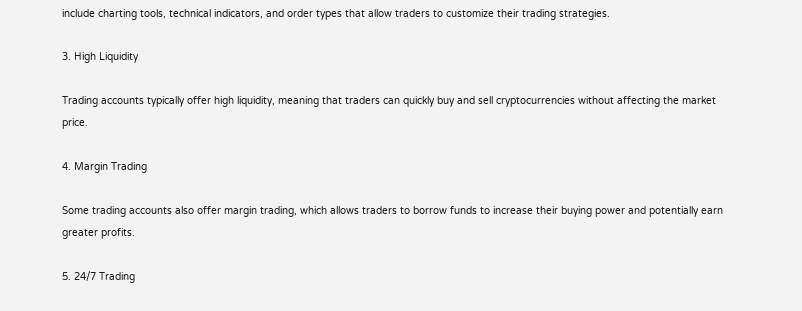include charting tools, technical indicators, and order types that allow traders to customize their trading strategies.

3. High Liquidity

Trading accounts typically offer high liquidity, meaning that traders can quickly buy and sell cryptocurrencies without affecting the market price.

4. Margin Trading

Some trading accounts also offer margin trading, which allows traders to borrow funds to increase their buying power and potentially earn greater profits.

5. 24/7 Trading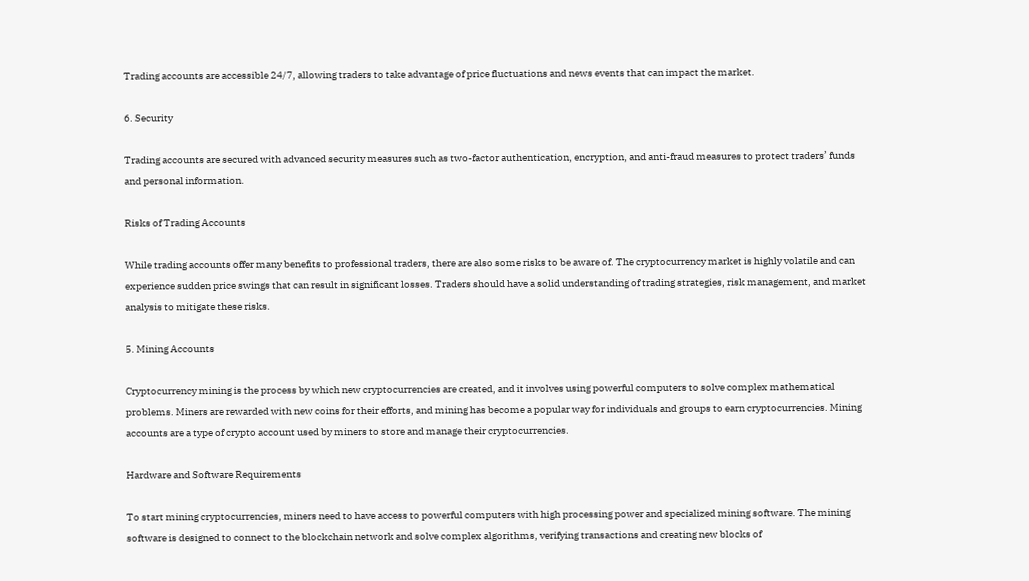Trading accounts are accessible 24/7, allowing traders to take advantage of price fluctuations and news events that can impact the market.

6. Security

Trading accounts are secured with advanced security measures such as two-factor authentication, encryption, and anti-fraud measures to protect traders’ funds and personal information.

Risks of Trading Accounts

While trading accounts offer many benefits to professional traders, there are also some risks to be aware of. The cryptocurrency market is highly volatile and can experience sudden price swings that can result in significant losses. Traders should have a solid understanding of trading strategies, risk management, and market analysis to mitigate these risks.

5. Mining Accounts

Cryptocurrency mining is the process by which new cryptocurrencies are created, and it involves using powerful computers to solve complex mathematical problems. Miners are rewarded with new coins for their efforts, and mining has become a popular way for individuals and groups to earn cryptocurrencies. Mining accounts are a type of crypto account used by miners to store and manage their cryptocurrencies.

Hardware and Software Requirements

To start mining cryptocurrencies, miners need to have access to powerful computers with high processing power and specialized mining software. The mining software is designed to connect to the blockchain network and solve complex algorithms, verifying transactions and creating new blocks of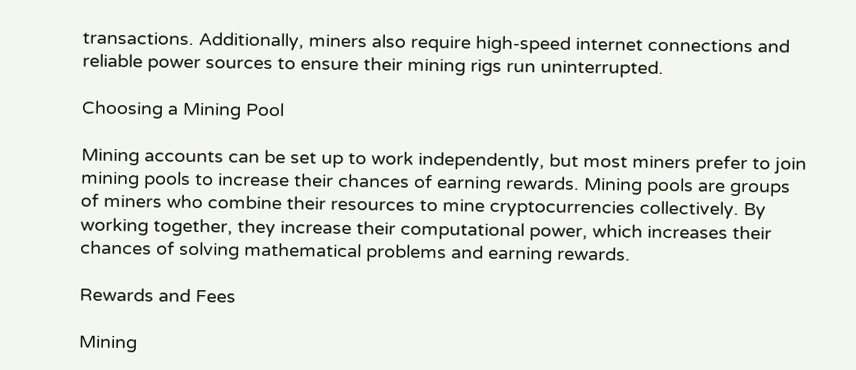transactions. Additionally, miners also require high-speed internet connections and reliable power sources to ensure their mining rigs run uninterrupted.

Choosing a Mining Pool

Mining accounts can be set up to work independently, but most miners prefer to join mining pools to increase their chances of earning rewards. Mining pools are groups of miners who combine their resources to mine cryptocurrencies collectively. By working together, they increase their computational power, which increases their chances of solving mathematical problems and earning rewards.

Rewards and Fees

Mining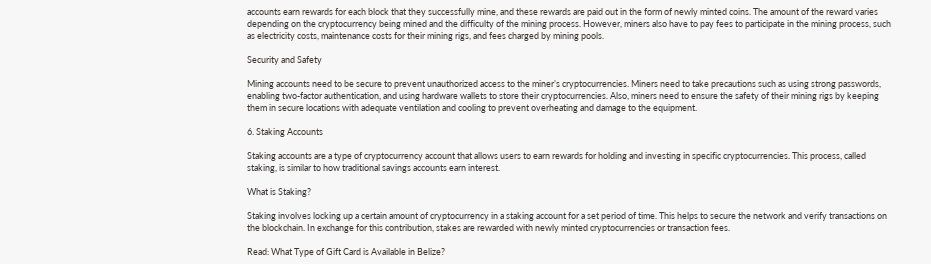accounts earn rewards for each block that they successfully mine, and these rewards are paid out in the form of newly minted coins. The amount of the reward varies depending on the cryptocurrency being mined and the difficulty of the mining process. However, miners also have to pay fees to participate in the mining process, such as electricity costs, maintenance costs for their mining rigs, and fees charged by mining pools.

Security and Safety

Mining accounts need to be secure to prevent unauthorized access to the miner’s cryptocurrencies. Miners need to take precautions such as using strong passwords, enabling two-factor authentication, and using hardware wallets to store their cryptocurrencies. Also, miners need to ensure the safety of their mining rigs by keeping them in secure locations with adequate ventilation and cooling to prevent overheating and damage to the equipment.

6. Staking Accounts

Staking accounts are a type of cryptocurrency account that allows users to earn rewards for holding and investing in specific cryptocurrencies. This process, called staking, is similar to how traditional savings accounts earn interest.

What is Staking?

Staking involves locking up a certain amount of cryptocurrency in a staking account for a set period of time. This helps to secure the network and verify transactions on the blockchain. In exchange for this contribution, stakes are rewarded with newly minted cryptocurrencies or transaction fees.

Read: What Type of Gift Card is Available in Belize?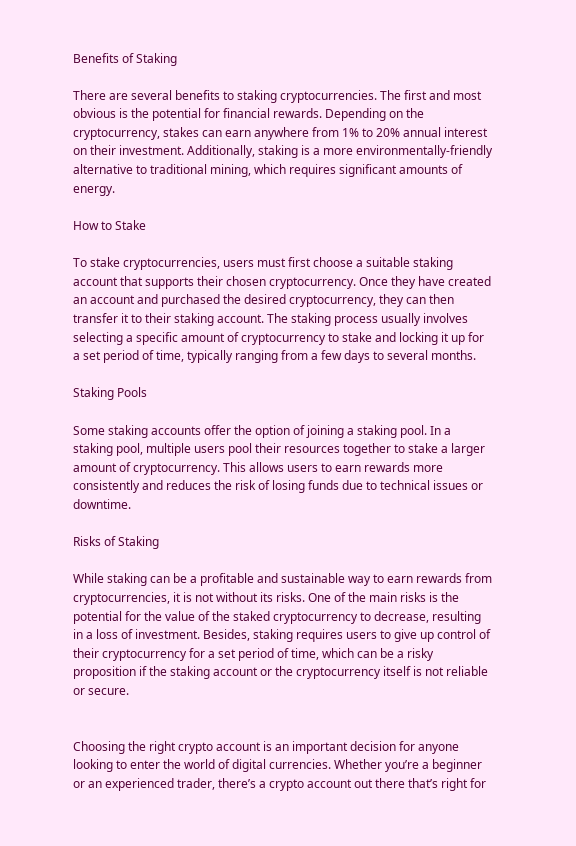Benefits of Staking

There are several benefits to staking cryptocurrencies. The first and most obvious is the potential for financial rewards. Depending on the cryptocurrency, stakes can earn anywhere from 1% to 20% annual interest on their investment. Additionally, staking is a more environmentally-friendly alternative to traditional mining, which requires significant amounts of energy.

How to Stake

To stake cryptocurrencies, users must first choose a suitable staking account that supports their chosen cryptocurrency. Once they have created an account and purchased the desired cryptocurrency, they can then transfer it to their staking account. The staking process usually involves selecting a specific amount of cryptocurrency to stake and locking it up for a set period of time, typically ranging from a few days to several months.

Staking Pools

Some staking accounts offer the option of joining a staking pool. In a staking pool, multiple users pool their resources together to stake a larger amount of cryptocurrency. This allows users to earn rewards more consistently and reduces the risk of losing funds due to technical issues or downtime.

Risks of Staking

While staking can be a profitable and sustainable way to earn rewards from cryptocurrencies, it is not without its risks. One of the main risks is the potential for the value of the staked cryptocurrency to decrease, resulting in a loss of investment. Besides, staking requires users to give up control of their cryptocurrency for a set period of time, which can be a risky proposition if the staking account or the cryptocurrency itself is not reliable or secure.


Choosing the right crypto account is an important decision for anyone looking to enter the world of digital currencies. Whether you’re a beginner or an experienced trader, there’s a crypto account out there that’s right for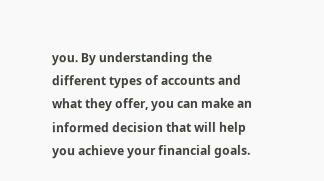you. By understanding the different types of accounts and what they offer, you can make an informed decision that will help you achieve your financial goals.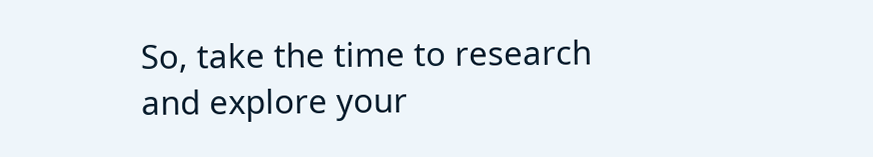So, take the time to research and explore your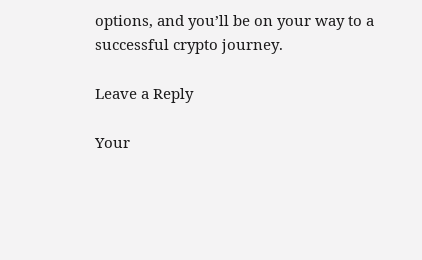options, and you’ll be on your way to a successful crypto journey.

Leave a Reply

Your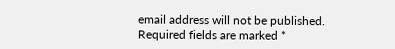email address will not be published. Required fields are marked *